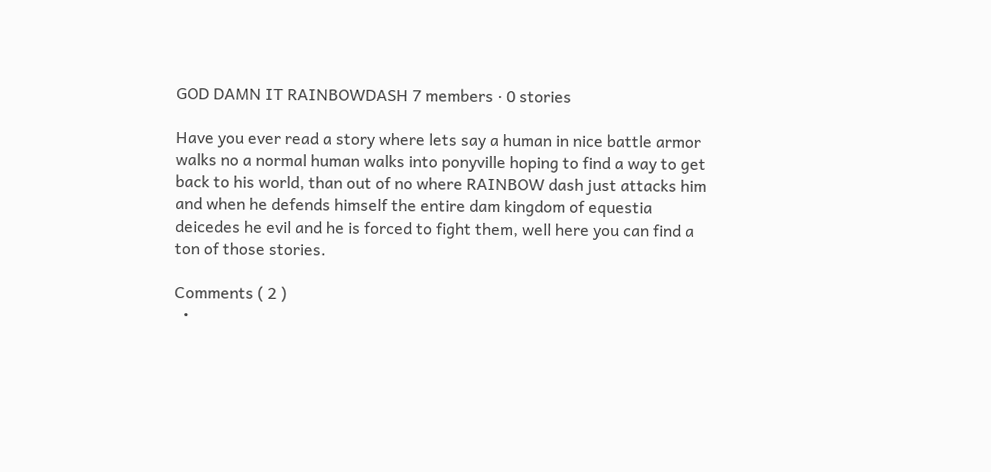GOD DAMN IT RAINBOWDASH 7 members · 0 stories

Have you ever read a story where lets say a human in nice battle armor walks no a normal human walks into ponyville hoping to find a way to get back to his world, than out of no where RAINBOW dash just attacks him and when he defends himself the entire dam kingdom of equestia deicedes he evil and he is forced to fight them, well here you can find a ton of those stories.

Comments ( 2 )
  •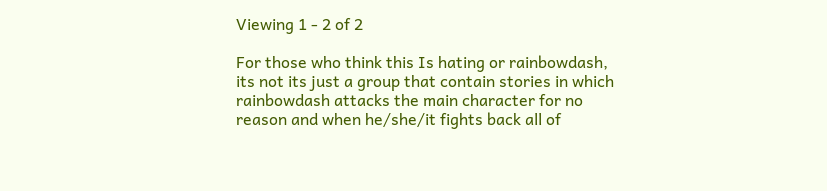Viewing 1 - 2 of 2

For those who think this Is hating or rainbowdash, its not its just a group that contain stories in which rainbowdash attacks the main character for no reason and when he/she/it fights back all of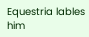Equestria lables him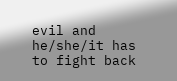evil and he/she/it has to fight back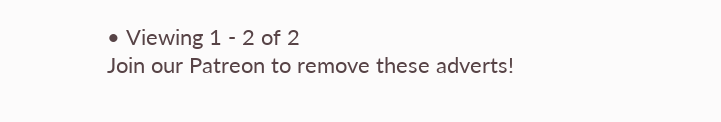• Viewing 1 - 2 of 2
Join our Patreon to remove these adverts!